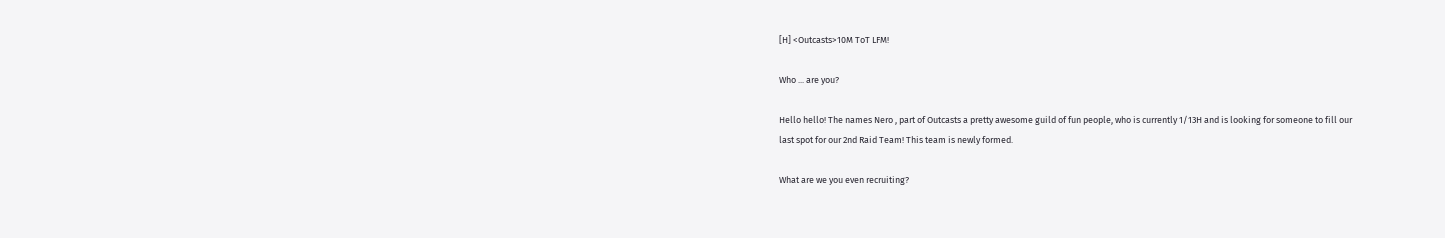[H] <Outcasts>10M ToT LFM!

Who ... are you?

Hello hello! The names Nero , part of Outcasts a pretty awesome guild of fun people, who is currently 1/13H and is looking for someone to fill our last spot for our 2nd Raid Team! This team is newly formed.

What are we you even recruiting?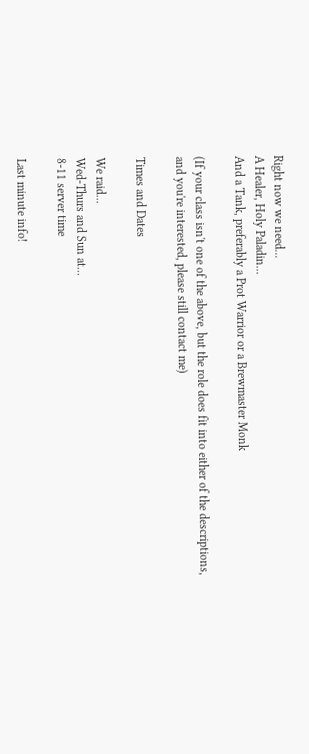Right now we need...
A Healer, Holy Paladin...
And a Tank, preferably a Prot Warrior or a Brewmaster Monk

(If your class isn't one of the above, but the role does fit into either of the descriptions, and you're interested, please still contact me)

Times and Dates

We raid...
Wed-Thurs and Sun at...
8-11 server time

Last minute info!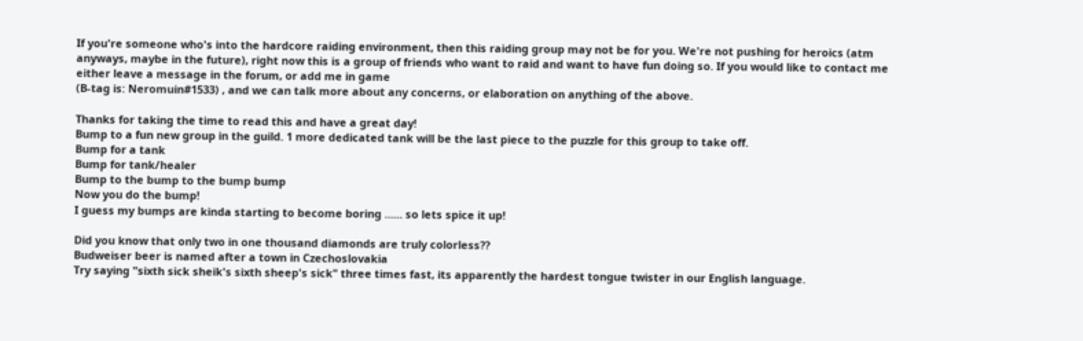If you're someone who's into the hardcore raiding environment, then this raiding group may not be for you. We're not pushing for heroics (atm anyways, maybe in the future), right now this is a group of friends who want to raid and want to have fun doing so. If you would like to contact me either leave a message in the forum, or add me in game
(B-tag is: Neromuin#1533) , and we can talk more about any concerns, or elaboration on anything of the above.

Thanks for taking the time to read this and have a great day!
Bump to a fun new group in the guild. 1 more dedicated tank will be the last piece to the puzzle for this group to take off.
Bump for a tank
Bump for tank/healer
Bump to the bump to the bump bump
Now you do the bump!
I guess my bumps are kinda starting to become boring ...... so lets spice it up!

Did you know that only two in one thousand diamonds are truly colorless??
Budweiser beer is named after a town in Czechoslovakia
Try saying "sixth sick sheik's sixth sheep's sick" three times fast, its apparently the hardest tongue twister in our English language.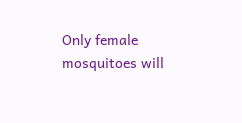Only female mosquitoes will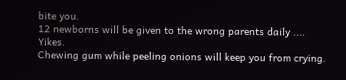bite you.
12 newborns will be given to the wrong parents daily .... Yikes.
Chewing gum while peeling onions will keep you from crying.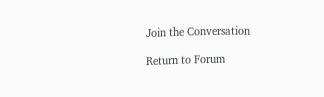Join the Conversation

Return to Forum